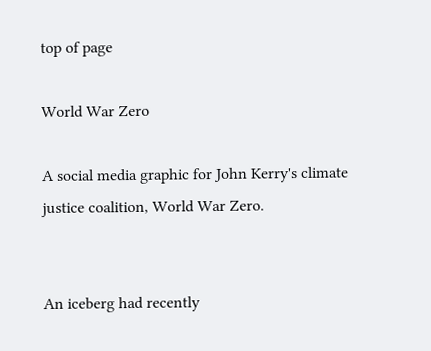top of page

World War Zero

A social media graphic for John Kerry's climate justice coalition, World War Zero.


An iceberg had recently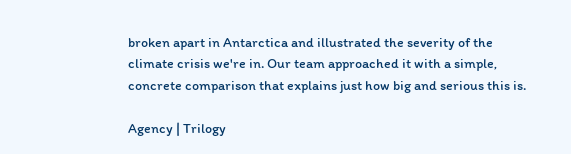broken apart in Antarctica and illustrated the severity of the climate crisis we're in. Our team approached it with a simple, concrete comparison that explains just how big and serious this is.

Agency | Trilogy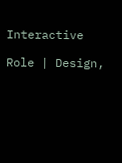Interactive

Role | Design,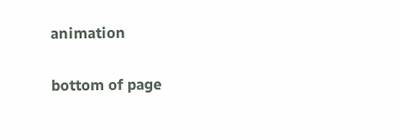animation

bottom of page